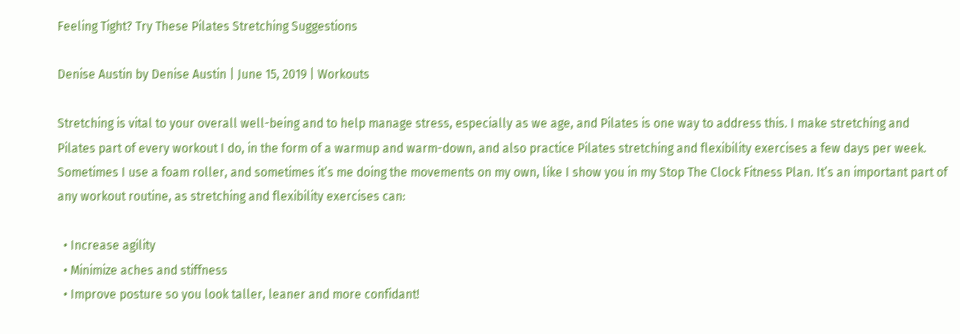Feeling Tight? Try These Pilates Stretching Suggestions

Denise Austin by Denise Austin | June 15, 2019 | Workouts

Stretching is vital to your overall well-being and to help manage stress, especially as we age, and Pilates is one way to address this. I make stretching and Pilates part of every workout I do, in the form of a warmup and warm-down, and also practice Pilates stretching and flexibility exercises a few days per week. Sometimes I use a foam roller, and sometimes it’s me doing the movements on my own, like I show you in my Stop The Clock Fitness Plan. It’s an important part of any workout routine, as stretching and flexibility exercises can:

  • Increase agility
  • Minimize aches and stiffness
  • Improve posture so you look taller, leaner and more confidant!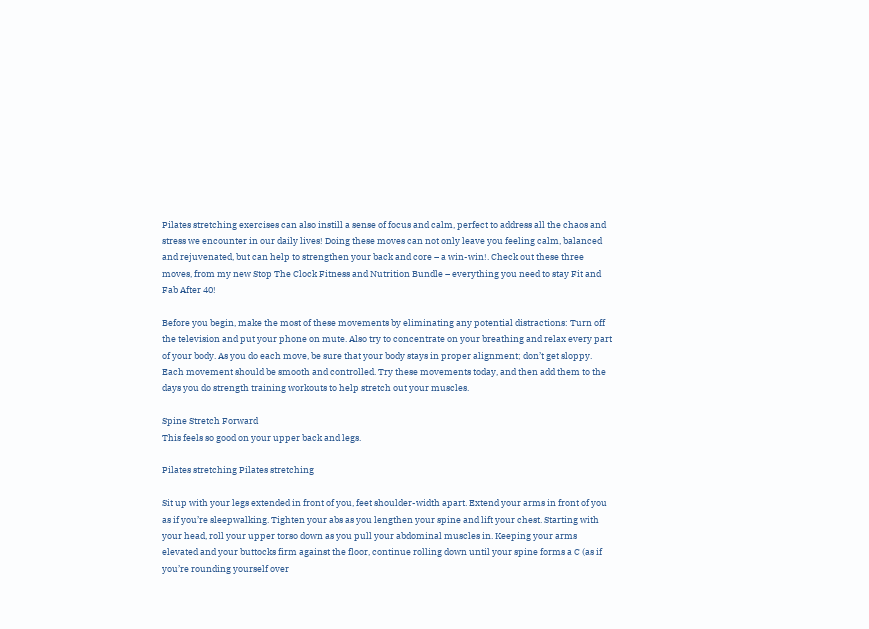Pilates stretching exercises can also instill a sense of focus and calm, perfect to address all the chaos and stress we encounter in our daily lives! Doing these moves can not only leave you feeling calm, balanced and rejuvenated, but can help to strengthen your back and core – a win-win!. Check out these three moves, from my new Stop The Clock Fitness and Nutrition Bundle – everything you need to stay Fit and Fab After 40!

Before you begin, make the most of these movements by eliminating any potential distractions: Turn off the television and put your phone on mute. Also try to concentrate on your breathing and relax every part of your body. As you do each move, be sure that your body stays in proper alignment; don’t get sloppy. Each movement should be smooth and controlled. Try these movements today, and then add them to the days you do strength training workouts to help stretch out your muscles.

Spine Stretch Forward
This feels so good on your upper back and legs.

Pilates stretching Pilates stretching

Sit up with your legs extended in front of you, feet shoulder-width apart. Extend your arms in front of you as if you’re sleepwalking. Tighten your abs as you lengthen your spine and lift your chest. Starting with your head, roll your upper torso down as you pull your abdominal muscles in. Keeping your arms elevated and your buttocks firm against the floor, continue rolling down until your spine forms a C (as if you’re rounding yourself over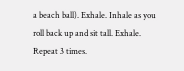a beach ball). Exhale. Inhale as you roll back up and sit tall. Exhale. Repeat 3 times.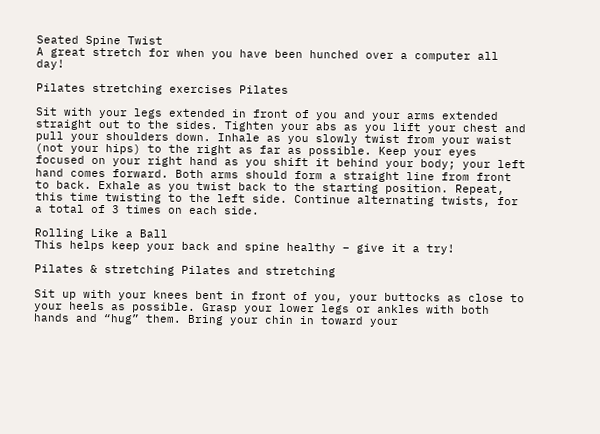Seated Spine Twist
A great stretch for when you have been hunched over a computer all day!

Pilates stretching exercises Pilates

Sit with your legs extended in front of you and your arms extended straight out to the sides. Tighten your abs as you lift your chest and pull your shoulders down. Inhale as you slowly twist from your waist (not your hips) to the right as far as possible. Keep your eyes focused on your right hand as you shift it behind your body; your left hand comes forward. Both arms should form a straight line from front to back. Exhale as you twist back to the starting position. Repeat, this time twisting to the left side. Continue alternating twists, for a total of 3 times on each side.

Rolling Like a Ball
This helps keep your back and spine healthy – give it a try!

Pilates & stretching Pilates and stretching

Sit up with your knees bent in front of you, your buttocks as close to your heels as possible. Grasp your lower legs or ankles with both hands and “hug” them. Bring your chin in toward your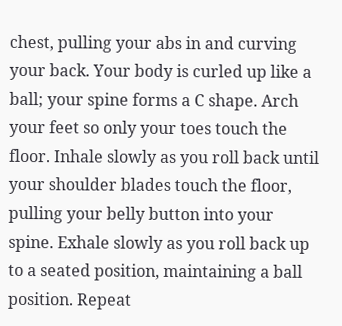chest, pulling your abs in and curving your back. Your body is curled up like a ball; your spine forms a C shape. Arch your feet so only your toes touch the floor. Inhale slowly as you roll back until your shoulder blades touch the floor, pulling your belly button into your spine. Exhale slowly as you roll back up to a seated position, maintaining a ball position. Repeat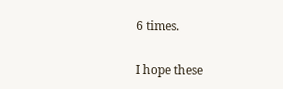6 times.

I hope these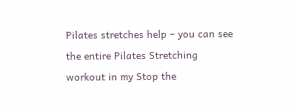Pilates stretches help – you can see the entire Pilates Stretching workout in my Stop the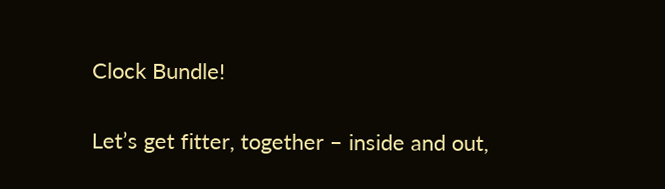Clock Bundle!

Let’s get fitter, together – inside and out,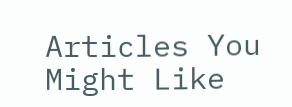Articles You Might Like